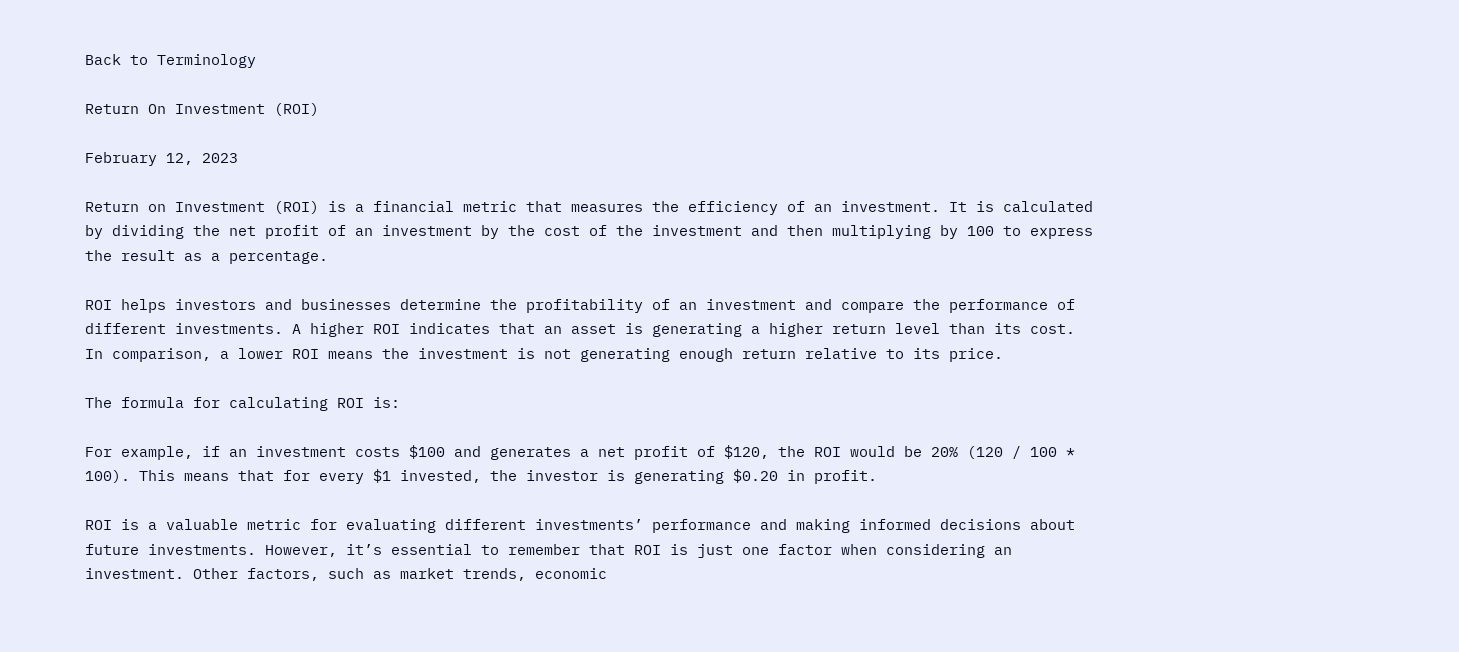Back to Terminology

Return On Investment (ROI)

February 12, 2023

Return on Investment (ROI) is a financial metric that measures the efficiency of an investment. It is calculated by dividing the net profit of an investment by the cost of the investment and then multiplying by 100 to express the result as a percentage.

ROI helps investors and businesses determine the profitability of an investment and compare the performance of different investments. A higher ROI indicates that an asset is generating a higher return level than its cost. In comparison, a lower ROI means the investment is not generating enough return relative to its price.

The formula for calculating ROI is:

For example, if an investment costs $100 and generates a net profit of $120, the ROI would be 20% (120 / 100 * 100). This means that for every $1 invested, the investor is generating $0.20 in profit.

ROI is a valuable metric for evaluating different investments’ performance and making informed decisions about future investments. However, it’s essential to remember that ROI is just one factor when considering an investment. Other factors, such as market trends, economic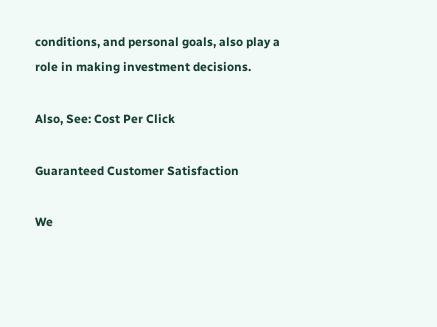conditions, and personal goals, also play a role in making investment decisions.

Also, See: Cost Per Click

Guaranteed Customer Satisfaction

We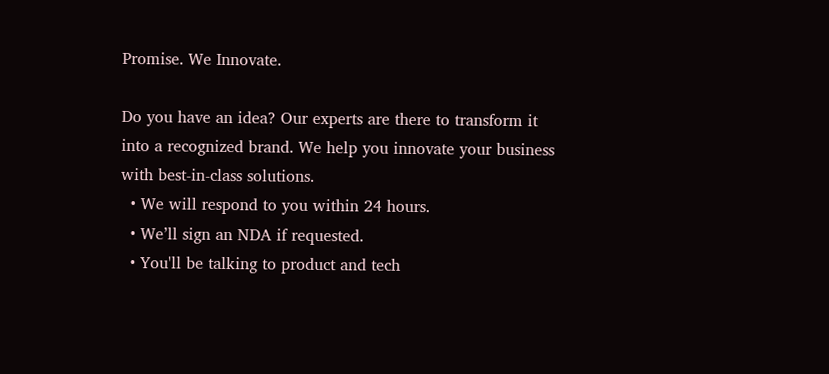Promise. We Innovate.

Do you have an idea? Our experts are there to transform it into a recognized brand. We help you innovate your business with best-in-class solutions.
  • We will respond to you within 24 hours.
  • We’ll sign an NDA if requested.
  • You'll be talking to product and tech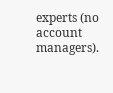experts (no account managers).